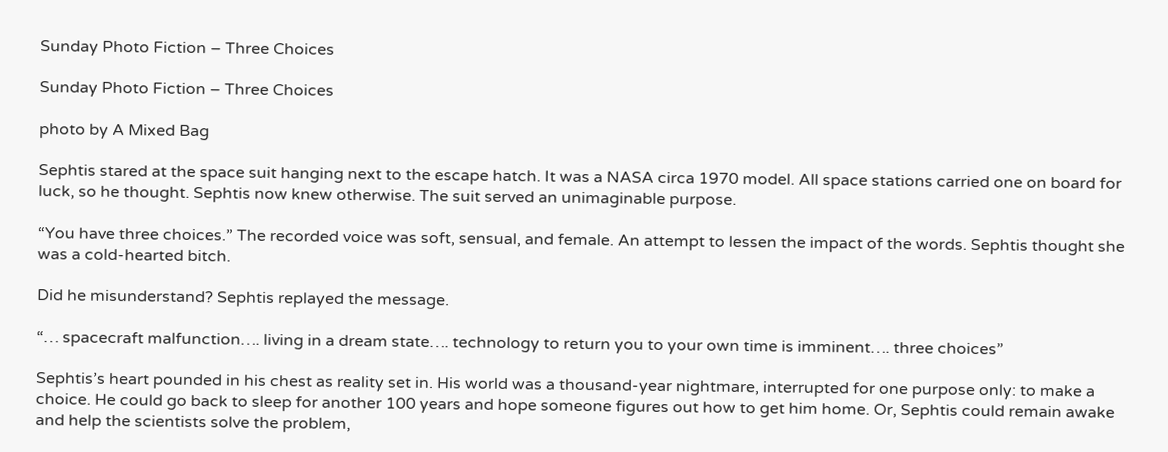Sunday Photo Fiction – Three Choices

Sunday Photo Fiction – Three Choices

photo by A Mixed Bag

Sephtis stared at the space suit hanging next to the escape hatch. It was a NASA circa 1970 model. All space stations carried one on board for luck, so he thought. Sephtis now knew otherwise. The suit served an unimaginable purpose.

“You have three choices.” The recorded voice was soft, sensual, and female. An attempt to lessen the impact of the words. Sephtis thought she was a cold-hearted bitch.

Did he misunderstand? Sephtis replayed the message.

“… spacecraft malfunction…. living in a dream state…. technology to return you to your own time is imminent…. three choices”

Sephtis’s heart pounded in his chest as reality set in. His world was a thousand-year nightmare, interrupted for one purpose only: to make a choice. He could go back to sleep for another 100 years and hope someone figures out how to get him home. Or, Sephtis could remain awake and help the scientists solve the problem,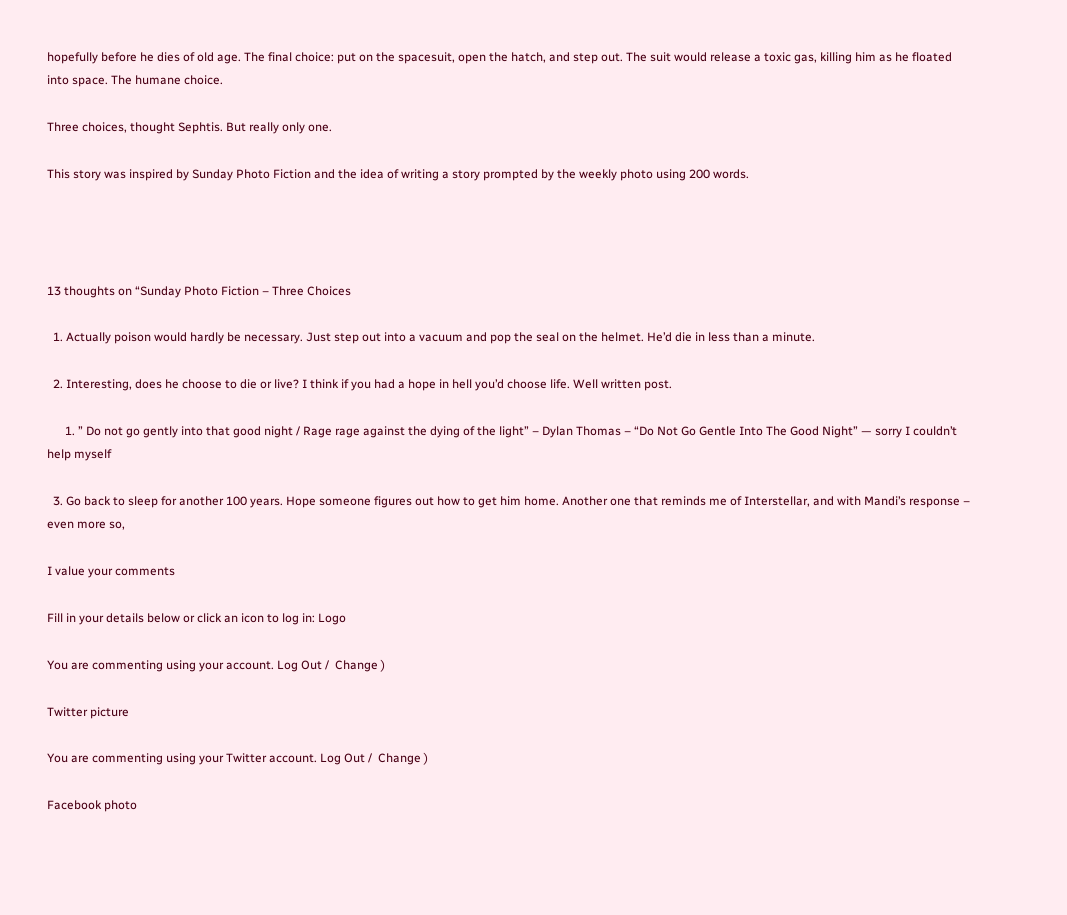hopefully before he dies of old age. The final choice: put on the spacesuit, open the hatch, and step out. The suit would release a toxic gas, killing him as he floated into space. The humane choice.

Three choices, thought Sephtis. But really only one.

This story was inspired by Sunday Photo Fiction and the idea of writing a story prompted by the weekly photo using 200 words.




13 thoughts on “Sunday Photo Fiction – Three Choices

  1. Actually poison would hardly be necessary. Just step out into a vacuum and pop the seal on the helmet. He’d die in less than a minute.

  2. Interesting, does he choose to die or live? I think if you had a hope in hell you’d choose life. Well written post.

      1. ” Do not go gently into that good night / Rage rage against the dying of the light” – Dylan Thomas – “Do Not Go Gentle Into The Good Night” — sorry I couldn’t help myself

  3. Go back to sleep for another 100 years. Hope someone figures out how to get him home. Another one that reminds me of Interstellar, and with Mandi’s response – even more so,

I value your comments

Fill in your details below or click an icon to log in: Logo

You are commenting using your account. Log Out /  Change )

Twitter picture

You are commenting using your Twitter account. Log Out /  Change )

Facebook photo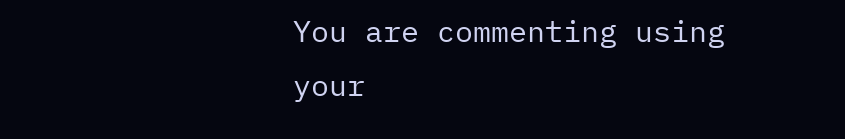You are commenting using your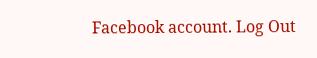Facebook account. Log Out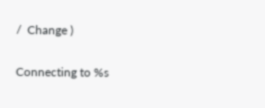/  Change )

Connecting to %s